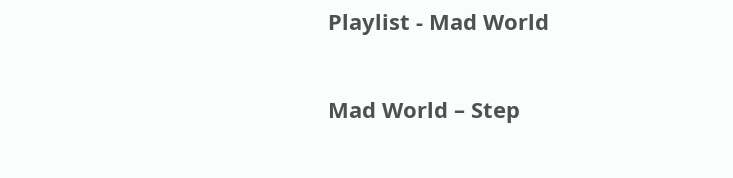Playlist - Mad World

Mad World – Step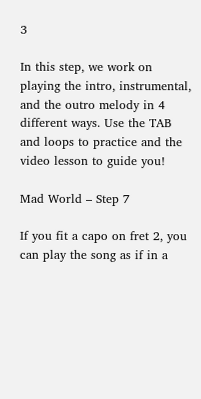3

In this step, we work on playing the intro, instrumental, and the outro melody in 4 different ways. Use the TAB and loops to practice and the video lesson to guide you!

Mad World – Step 7

If you fit a capo on fret 2, you can play the song as if in a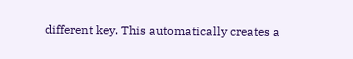different key. This automatically creates a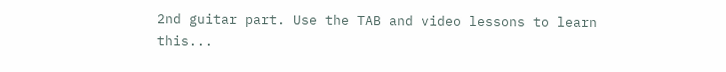2nd guitar part. Use the TAB and video lessons to learn this...